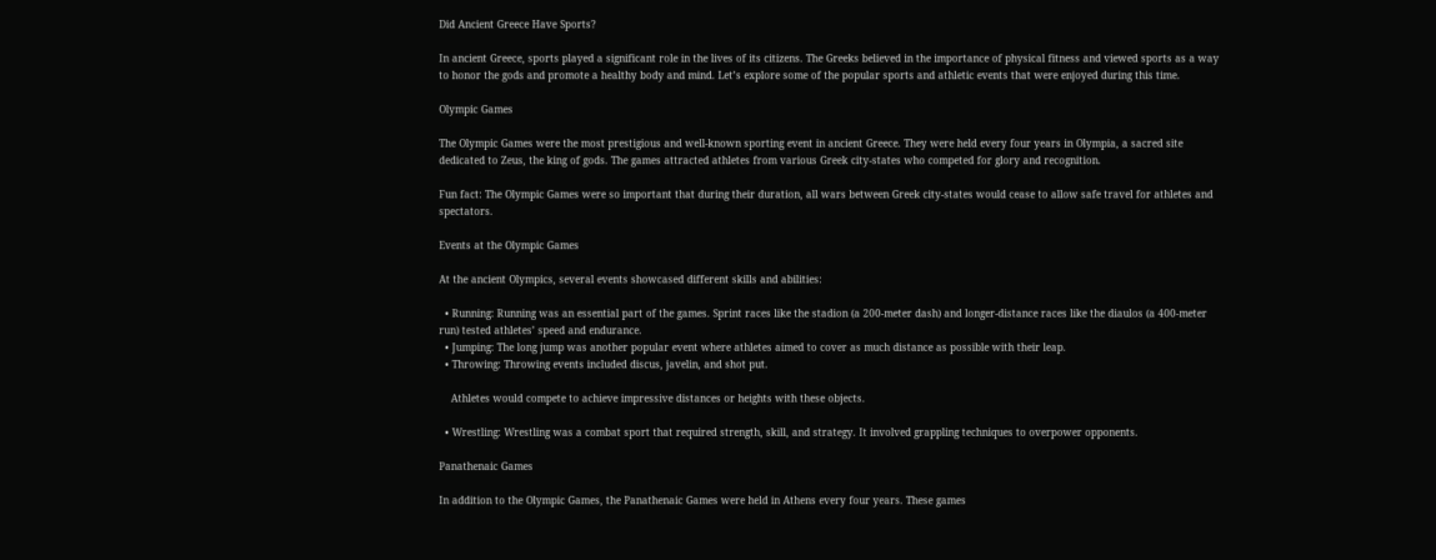Did Ancient Greece Have Sports?

In ancient Greece, sports played a significant role in the lives of its citizens. The Greeks believed in the importance of physical fitness and viewed sports as a way to honor the gods and promote a healthy body and mind. Let’s explore some of the popular sports and athletic events that were enjoyed during this time.

Olympic Games

The Olympic Games were the most prestigious and well-known sporting event in ancient Greece. They were held every four years in Olympia, a sacred site dedicated to Zeus, the king of gods. The games attracted athletes from various Greek city-states who competed for glory and recognition.

Fun fact: The Olympic Games were so important that during their duration, all wars between Greek city-states would cease to allow safe travel for athletes and spectators.

Events at the Olympic Games

At the ancient Olympics, several events showcased different skills and abilities:

  • Running: Running was an essential part of the games. Sprint races like the stadion (a 200-meter dash) and longer-distance races like the diaulos (a 400-meter run) tested athletes’ speed and endurance.
  • Jumping: The long jump was another popular event where athletes aimed to cover as much distance as possible with their leap.
  • Throwing: Throwing events included discus, javelin, and shot put.

    Athletes would compete to achieve impressive distances or heights with these objects.

  • Wrestling: Wrestling was a combat sport that required strength, skill, and strategy. It involved grappling techniques to overpower opponents.

Panathenaic Games

In addition to the Olympic Games, the Panathenaic Games were held in Athens every four years. These games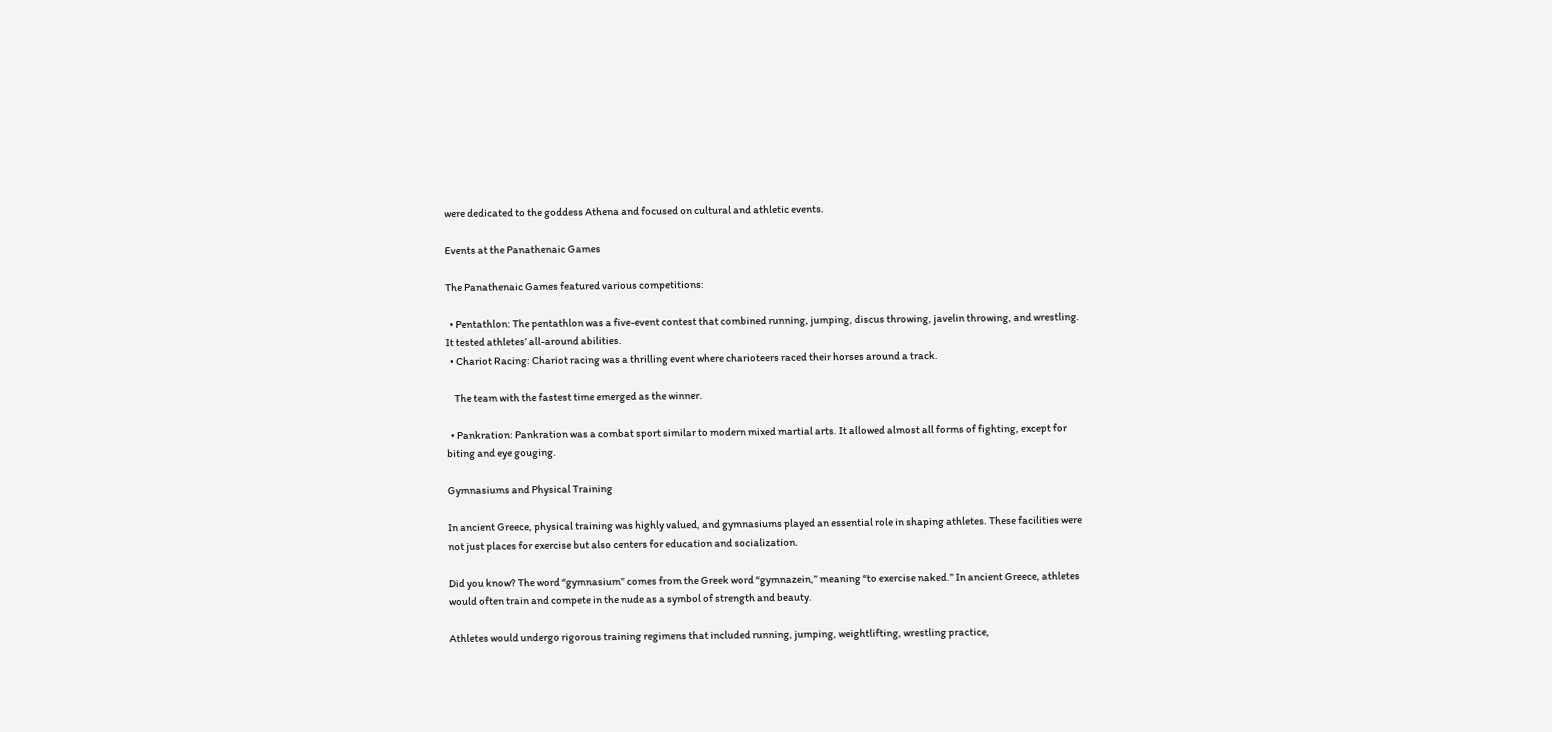were dedicated to the goddess Athena and focused on cultural and athletic events.

Events at the Panathenaic Games

The Panathenaic Games featured various competitions:

  • Pentathlon: The pentathlon was a five-event contest that combined running, jumping, discus throwing, javelin throwing, and wrestling. It tested athletes’ all-around abilities.
  • Chariot Racing: Chariot racing was a thrilling event where charioteers raced their horses around a track.

    The team with the fastest time emerged as the winner.

  • Pankration: Pankration was a combat sport similar to modern mixed martial arts. It allowed almost all forms of fighting, except for biting and eye gouging.

Gymnasiums and Physical Training

In ancient Greece, physical training was highly valued, and gymnasiums played an essential role in shaping athletes. These facilities were not just places for exercise but also centers for education and socialization.

Did you know? The word “gymnasium” comes from the Greek word “gymnazein,” meaning “to exercise naked.” In ancient Greece, athletes would often train and compete in the nude as a symbol of strength and beauty.

Athletes would undergo rigorous training regimens that included running, jumping, weightlifting, wrestling practice,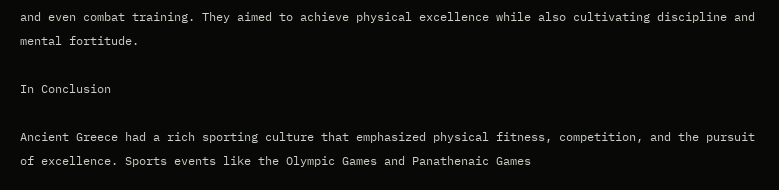and even combat training. They aimed to achieve physical excellence while also cultivating discipline and mental fortitude.

In Conclusion

Ancient Greece had a rich sporting culture that emphasized physical fitness, competition, and the pursuit of excellence. Sports events like the Olympic Games and Panathenaic Games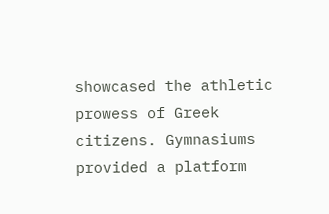showcased the athletic prowess of Greek citizens. Gymnasiums provided a platform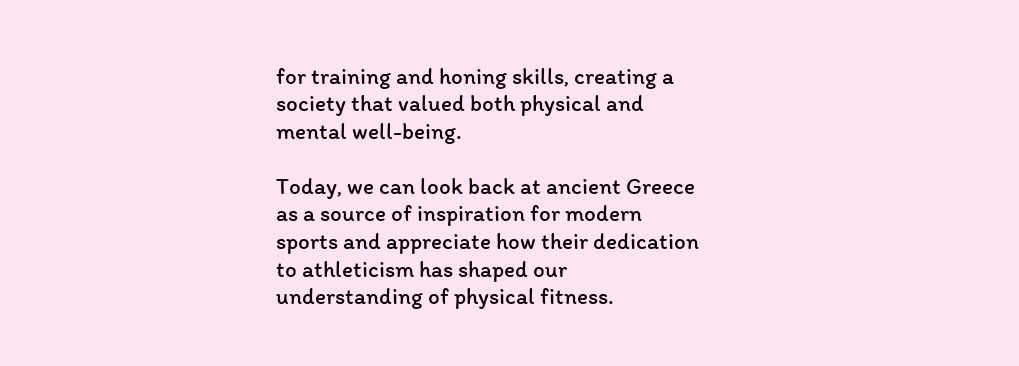for training and honing skills, creating a society that valued both physical and mental well-being.

Today, we can look back at ancient Greece as a source of inspiration for modern sports and appreciate how their dedication to athleticism has shaped our understanding of physical fitness.